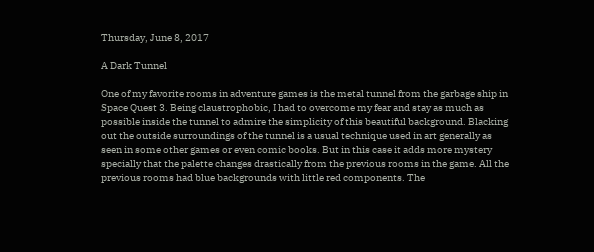Thursday, June 8, 2017

A Dark Tunnel

One of my favorite rooms in adventure games is the metal tunnel from the garbage ship in Space Quest 3. Being claustrophobic, I had to overcome my fear and stay as much as possible inside the tunnel to admire the simplicity of this beautiful background. Blacking out the outside surroundings of the tunnel is a usual technique used in art generally as seen in some other games or even comic books. But in this case it adds more mystery specially that the palette changes drastically from the previous rooms in the game. All the previous rooms had blue backgrounds with little red components. The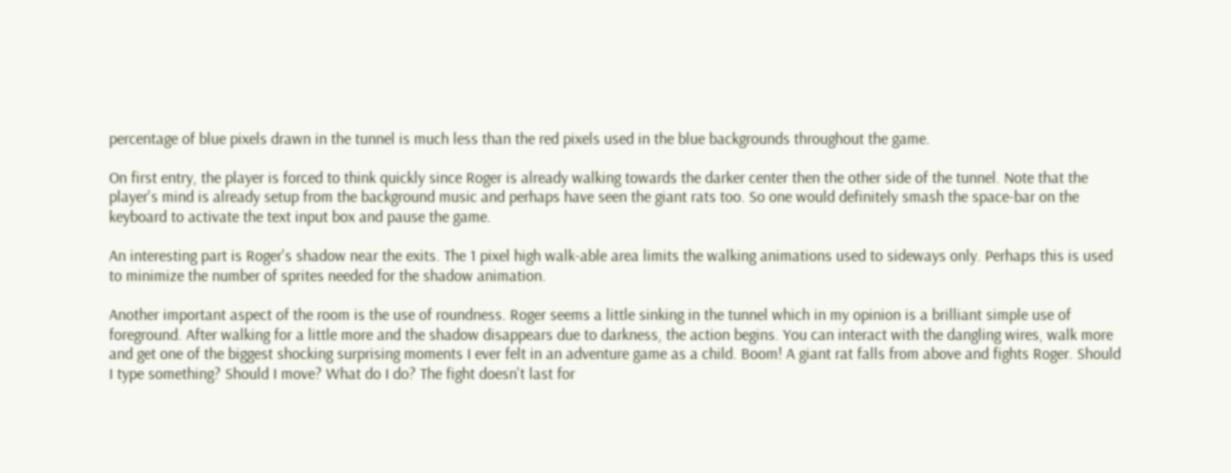percentage of blue pixels drawn in the tunnel is much less than the red pixels used in the blue backgrounds throughout the game.

On first entry, the player is forced to think quickly since Roger is already walking towards the darker center then the other side of the tunnel. Note that the player's mind is already setup from the background music and perhaps have seen the giant rats too. So one would definitely smash the space-bar on the keyboard to activate the text input box and pause the game.

An interesting part is Roger's shadow near the exits. The 1 pixel high walk-able area limits the walking animations used to sideways only. Perhaps this is used to minimize the number of sprites needed for the shadow animation.

Another important aspect of the room is the use of roundness. Roger seems a little sinking in the tunnel which in my opinion is a brilliant simple use of foreground. After walking for a little more and the shadow disappears due to darkness, the action begins. You can interact with the dangling wires, walk more and get one of the biggest shocking surprising moments I ever felt in an adventure game as a child. Boom! A giant rat falls from above and fights Roger. Should I type something? Should I move? What do I do? The fight doesn't last for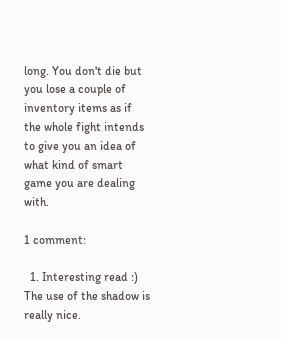long. You don't die but you lose a couple of inventory items as if the whole fight intends to give you an idea of what kind of smart game you are dealing with.

1 comment:

  1. Interesting read :) The use of the shadow is really nice.